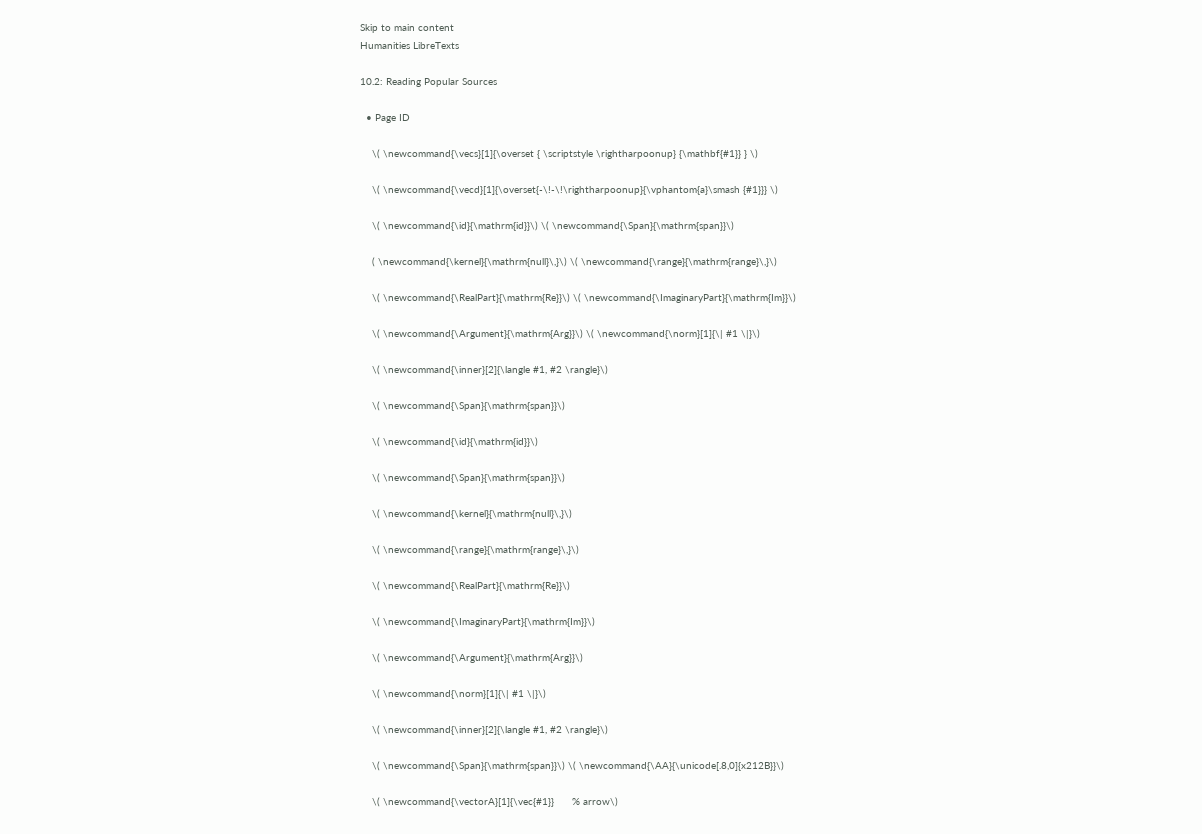Skip to main content
Humanities LibreTexts

10.2: Reading Popular Sources

  • Page ID

    \( \newcommand{\vecs}[1]{\overset { \scriptstyle \rightharpoonup} {\mathbf{#1}} } \)

    \( \newcommand{\vecd}[1]{\overset{-\!-\!\rightharpoonup}{\vphantom{a}\smash {#1}}} \)

    \( \newcommand{\id}{\mathrm{id}}\) \( \newcommand{\Span}{\mathrm{span}}\)

    ( \newcommand{\kernel}{\mathrm{null}\,}\) \( \newcommand{\range}{\mathrm{range}\,}\)

    \( \newcommand{\RealPart}{\mathrm{Re}}\) \( \newcommand{\ImaginaryPart}{\mathrm{Im}}\)

    \( \newcommand{\Argument}{\mathrm{Arg}}\) \( \newcommand{\norm}[1]{\| #1 \|}\)

    \( \newcommand{\inner}[2]{\langle #1, #2 \rangle}\)

    \( \newcommand{\Span}{\mathrm{span}}\)

    \( \newcommand{\id}{\mathrm{id}}\)

    \( \newcommand{\Span}{\mathrm{span}}\)

    \( \newcommand{\kernel}{\mathrm{null}\,}\)

    \( \newcommand{\range}{\mathrm{range}\,}\)

    \( \newcommand{\RealPart}{\mathrm{Re}}\)

    \( \newcommand{\ImaginaryPart}{\mathrm{Im}}\)

    \( \newcommand{\Argument}{\mathrm{Arg}}\)

    \( \newcommand{\norm}[1]{\| #1 \|}\)

    \( \newcommand{\inner}[2]{\langle #1, #2 \rangle}\)

    \( \newcommand{\Span}{\mathrm{span}}\) \( \newcommand{\AA}{\unicode[.8,0]{x212B}}\)

    \( \newcommand{\vectorA}[1]{\vec{#1}}      % arrow\)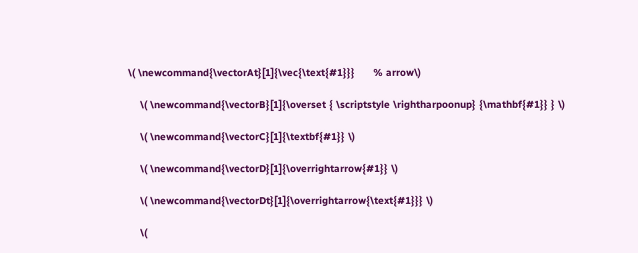\( \newcommand{\vectorAt}[1]{\vec{\text{#1}}}      % arrow\)

    \( \newcommand{\vectorB}[1]{\overset { \scriptstyle \rightharpoonup} {\mathbf{#1}} } \)

    \( \newcommand{\vectorC}[1]{\textbf{#1}} \)

    \( \newcommand{\vectorD}[1]{\overrightarrow{#1}} \)

    \( \newcommand{\vectorDt}[1]{\overrightarrow{\text{#1}}} \)

    \(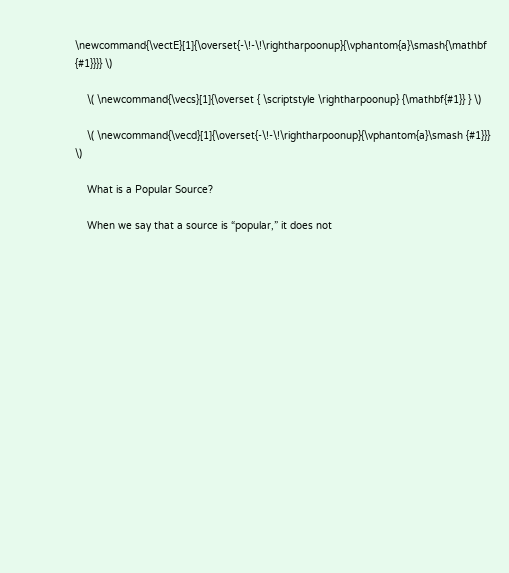\newcommand{\vectE}[1]{\overset{-\!-\!\rightharpoonup}{\vphantom{a}\smash{\mathbf {#1}}}} \)

    \( \newcommand{\vecs}[1]{\overset { \scriptstyle \rightharpoonup} {\mathbf{#1}} } \)

    \( \newcommand{\vecd}[1]{\overset{-\!-\!\rightharpoonup}{\vphantom{a}\smash {#1}}} \)

    What is a Popular Source?

    When we say that a source is “popular,” it does not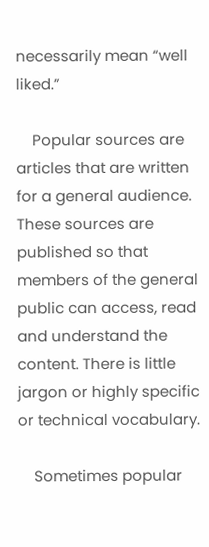necessarily mean “well liked.”

    Popular sources are articles that are written for a general audience. These sources are published so that members of the general public can access, read and understand the content. There is little jargon or highly specific or technical vocabulary.

    Sometimes popular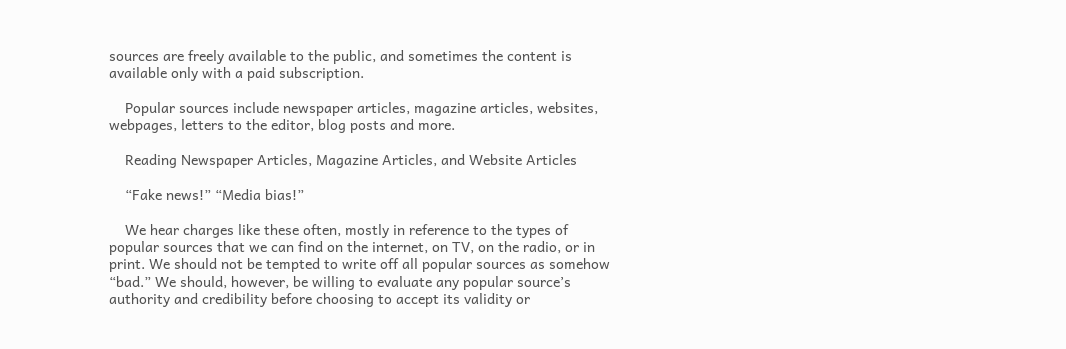sources are freely available to the public, and sometimes the content is available only with a paid subscription.

    Popular sources include newspaper articles, magazine articles, websites, webpages, letters to the editor, blog posts and more.

    Reading Newspaper Articles, Magazine Articles, and Website Articles

    “Fake news!” “Media bias!”

    We hear charges like these often, mostly in reference to the types of popular sources that we can find on the internet, on TV, on the radio, or in print. We should not be tempted to write off all popular sources as somehow “bad.” We should, however, be willing to evaluate any popular source’s authority and credibility before choosing to accept its validity or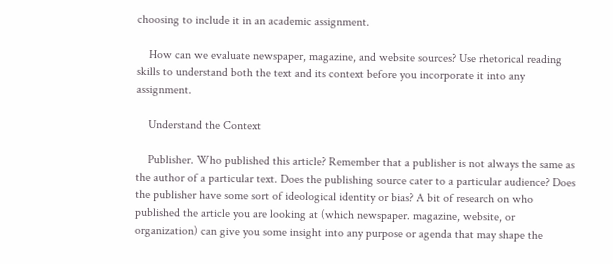choosing to include it in an academic assignment.

    How can we evaluate newspaper, magazine, and website sources? Use rhetorical reading skills to understand both the text and its context before you incorporate it into any assignment.

    Understand the Context

    Publisher. Who published this article? Remember that a publisher is not always the same as the author of a particular text. Does the publishing source cater to a particular audience? Does the publisher have some sort of ideological identity or bias? A bit of research on who published the article you are looking at (which newspaper. magazine, website, or organization) can give you some insight into any purpose or agenda that may shape the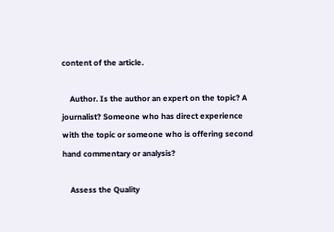content of the article.

    Author. Is the author an expert on the topic? A journalist? Someone who has direct experience with the topic or someone who is offering second hand commentary or analysis?

    Assess the Quality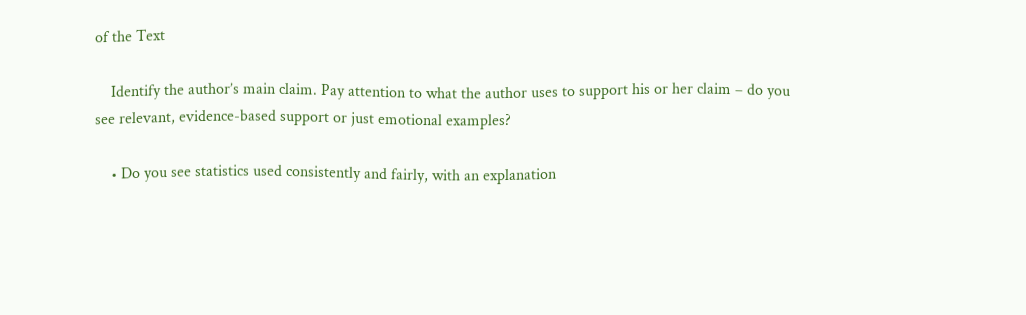of the Text

    Identify the author’s main claim. Pay attention to what the author uses to support his or her claim – do you see relevant, evidence-based support or just emotional examples?

    • Do you see statistics used consistently and fairly, with an explanation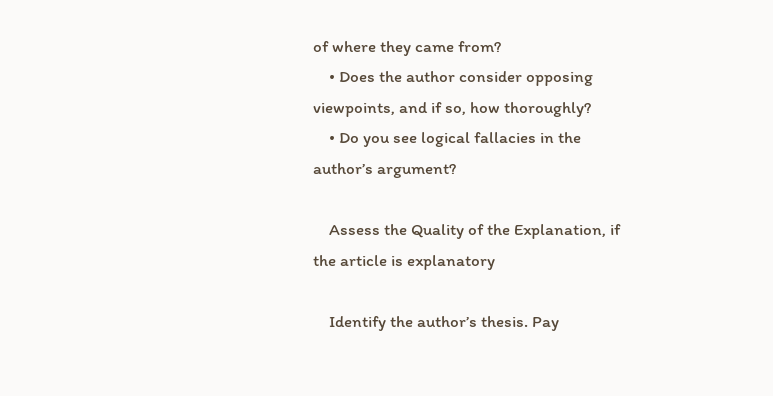of where they came from?
    • Does the author consider opposing viewpoints, and if so, how thoroughly?
    • Do you see logical fallacies in the author’s argument?

    Assess the Quality of the Explanation, if the article is explanatory

    Identify the author’s thesis. Pay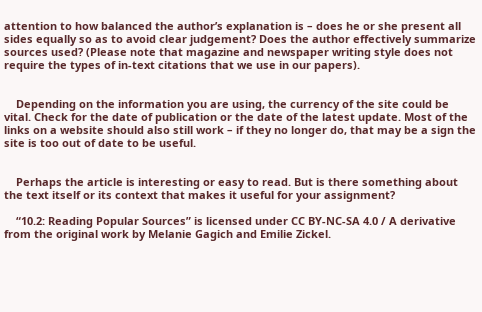attention to how balanced the author’s explanation is – does he or she present all sides equally so as to avoid clear judgement? Does the author effectively summarize sources used? (Please note that magazine and newspaper writing style does not require the types of in-text citations that we use in our papers).


    Depending on the information you are using, the currency of the site could be vital. Check for the date of publication or the date of the latest update. Most of the links on a website should also still work – if they no longer do, that may be a sign the site is too out of date to be useful.


    Perhaps the article is interesting or easy to read. But is there something about the text itself or its context that makes it useful for your assignment?

    “10.2: Reading Popular Sources” is licensed under CC BY-NC-SA 4.0 / A derivative from the original work by Melanie Gagich and Emilie Zickel.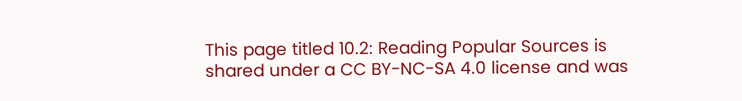This page titled 10.2: Reading Popular Sources is shared under a CC BY-NC-SA 4.0 license and was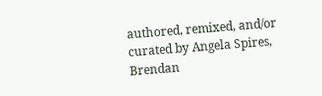authored, remixed, and/or curated by Angela Spires, Brendan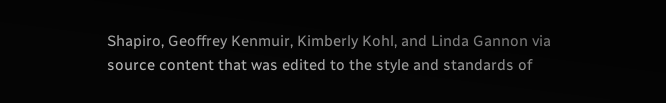Shapiro, Geoffrey Kenmuir, Kimberly Kohl, and Linda Gannon via source content that was edited to the style and standards of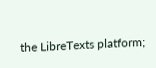the LibreTexts platform;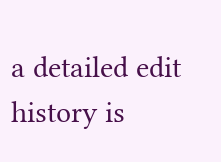a detailed edit history is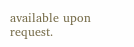available upon request.